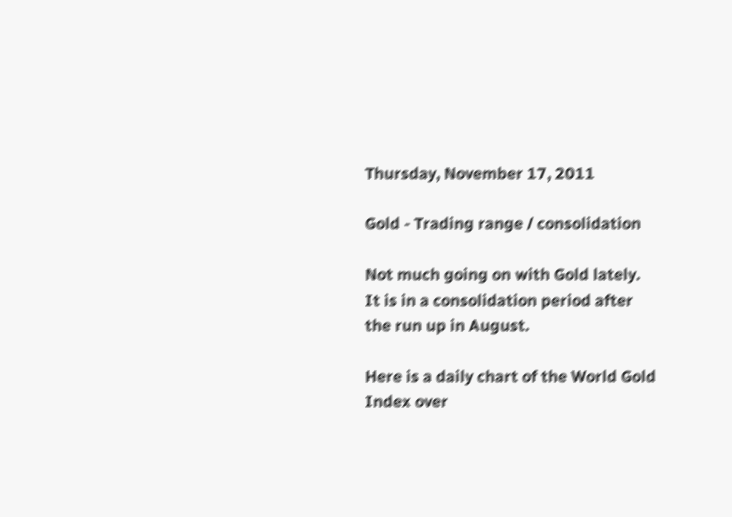Thursday, November 17, 2011

Gold - Trading range / consolidation

Not much going on with Gold lately. It is in a consolidation period after the run up in August.

Here is a daily chart of the World Gold Index over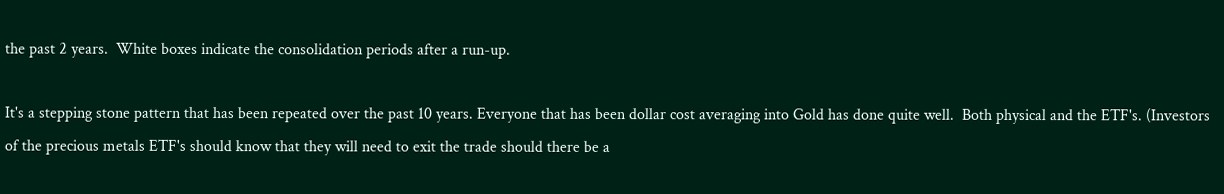the past 2 years.  White boxes indicate the consolidation periods after a run-up.

It's a stepping stone pattern that has been repeated over the past 10 years. Everyone that has been dollar cost averaging into Gold has done quite well.  Both physical and the ETF's. (Investors of the precious metals ETF's should know that they will need to exit the trade should there be a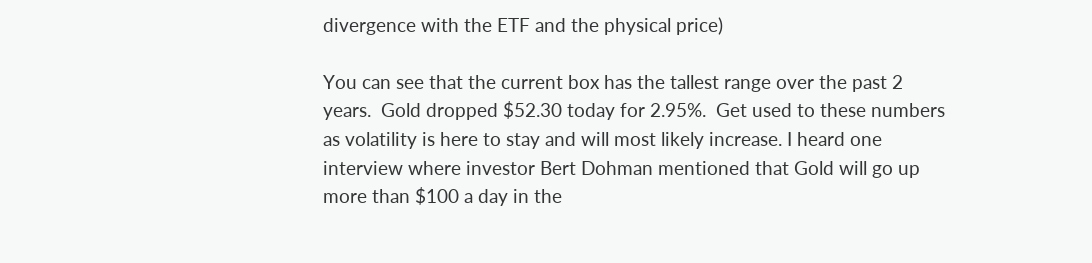divergence with the ETF and the physical price)

You can see that the current box has the tallest range over the past 2 years.  Gold dropped $52.30 today for 2.95%.  Get used to these numbers as volatility is here to stay and will most likely increase. I heard one interview where investor Bert Dohman mentioned that Gold will go up more than $100 a day in the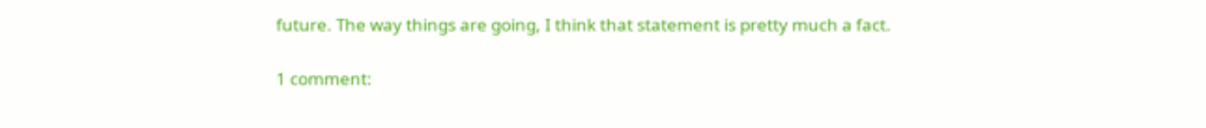future. The way things are going, I think that statement is pretty much a fact.

1 comment: